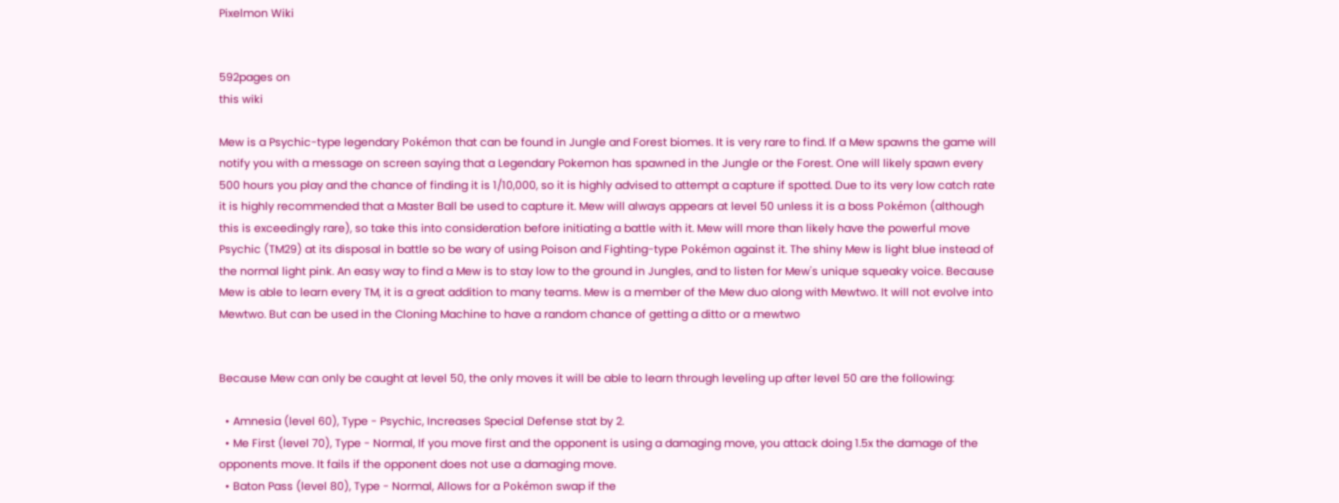Pixelmon Wiki


592pages on
this wiki

Mew is a Psychic-type legendary Pokémon that can be found in Jungle and Forest biomes. It is very rare to find. If a Mew spawns the game will notify you with a message on screen saying that a Legendary Pokemon has spawned in the Jungle or the Forest. One will likely spawn every 500 hours you play and the chance of finding it is 1/10,000, so it is highly advised to attempt a capture if spotted. Due to its very low catch rate it is highly recommended that a Master Ball be used to capture it. Mew will always appears at level 50 unless it is a boss Pokémon (although this is exceedingly rare), so take this into consideration before initiating a battle with it. Mew will more than likely have the powerful move Psychic (TM29) at its disposal in battle so be wary of using Poison and Fighting-type Pokémon against it. The shiny Mew is light blue instead of the normal light pink. An easy way to find a Mew is to stay low to the ground in Jungles, and to listen for Mew's unique squeaky voice. Because Mew is able to learn every TM, it is a great addition to many teams. Mew is a member of the Mew duo along with Mewtwo. It will not evolve into Mewtwo. But can be used in the Cloning Machine to have a random chance of getting a ditto or a mewtwo


Because Mew can only be caught at level 50, the only moves it will be able to learn through leveling up after level 50 are the following:

  • Amnesia (level 60), Type - Psychic, Increases Special Defense stat by 2.
  • Me First (level 70), Type - Normal, If you move first and the opponent is using a damaging move, you attack doing 1.5x the damage of the opponents move. It fails if the opponent does not use a damaging move.
  • Baton Pass (level 80), Type - Normal, Allows for a Pokémon swap if the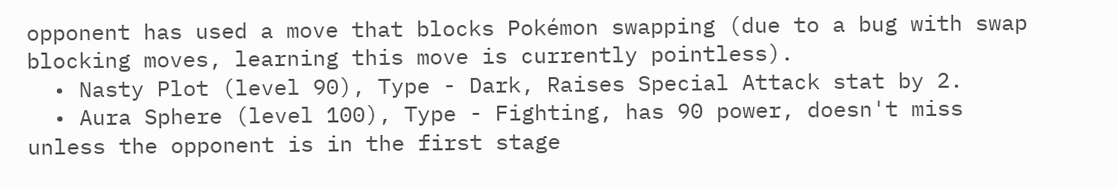opponent has used a move that blocks Pokémon swapping (due to a bug with swap blocking moves, learning this move is currently pointless).
  • Nasty Plot (level 90), Type - Dark, Raises Special Attack stat by 2.
  • Aura Sphere (level 100), Type - Fighting, has 90 power, doesn't miss unless the opponent is in the first stage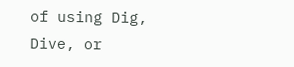of using Dig, Dive, or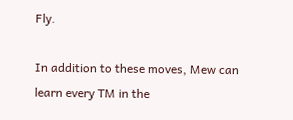Fly.

In addition to these moves, Mew can learn every TM in the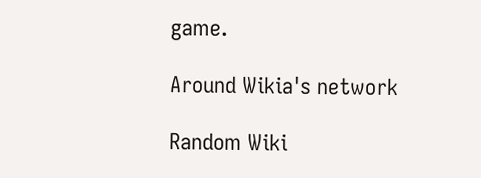game.

Around Wikia's network

Random Wiki